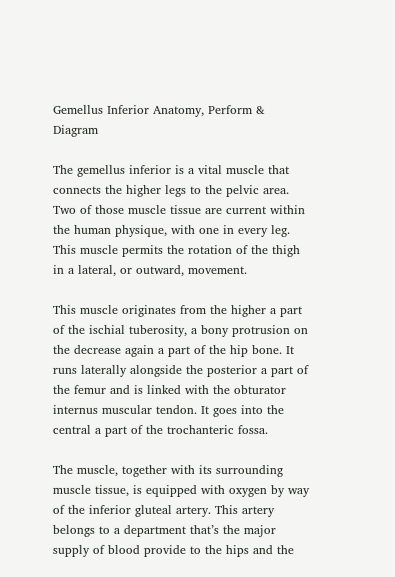Gemellus Inferior Anatomy, Perform & Diagram

The gemellus inferior is a vital muscle that connects the higher legs to the pelvic area. Two of those muscle tissue are current within the human physique, with one in every leg. This muscle permits the rotation of the thigh in a lateral, or outward, movement.

This muscle originates from the higher a part of the ischial tuberosity, a bony protrusion on the decrease again a part of the hip bone. It runs laterally alongside the posterior a part of the femur and is linked with the obturator internus muscular tendon. It goes into the central a part of the trochanteric fossa.

The muscle, together with its surrounding muscle tissue, is equipped with oxygen by way of the inferior gluteal artery. This artery belongs to a department that’s the major supply of blood provide to the hips and the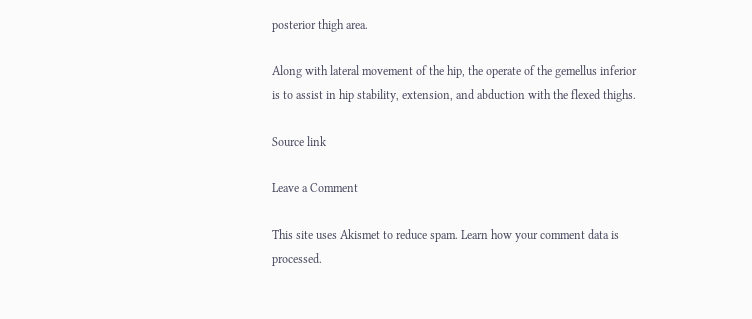posterior thigh area.

Along with lateral movement of the hip, the operate of the gemellus inferior is to assist in hip stability, extension, and abduction with the flexed thighs.

Source link

Leave a Comment

This site uses Akismet to reduce spam. Learn how your comment data is processed.